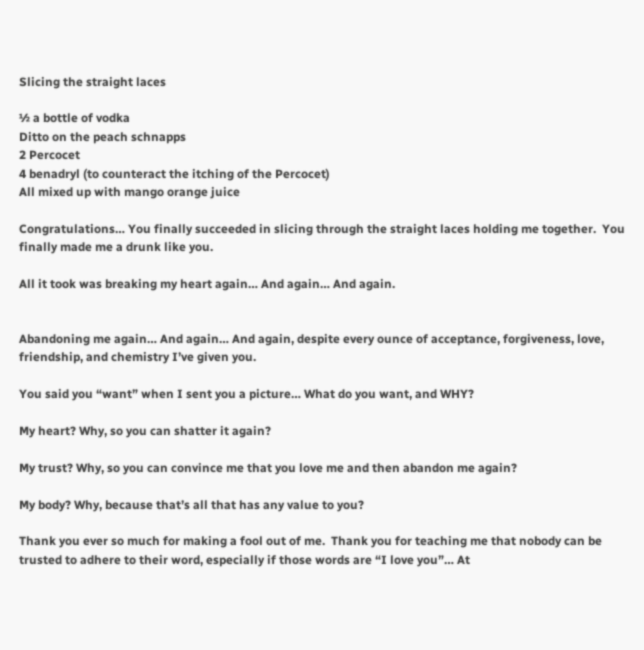Slicing the straight laces

½ a bottle of vodka
Ditto on the peach schnapps
2 Percocet
4 benadryl (to counteract the itching of the Percocet)
All mixed up with mango orange juice

Congratulations… You finally succeeded in slicing through the straight laces holding me together.  You finally made me a drunk like you.

All it took was breaking my heart again… And again… And again.


Abandoning me again… And again… And again, despite every ounce of acceptance, forgiveness, love, friendship, and chemistry I’ve given you.

You said you “want” when I sent you a picture… What do you want, and WHY?

My heart? Why, so you can shatter it again?

My trust? Why, so you can convince me that you love me and then abandon me again?

My body? Why, because that’s all that has any value to you?

Thank you ever so much for making a fool out of me.  Thank you for teaching me that nobody can be trusted to adhere to their word, especially if those words are “I love you”… At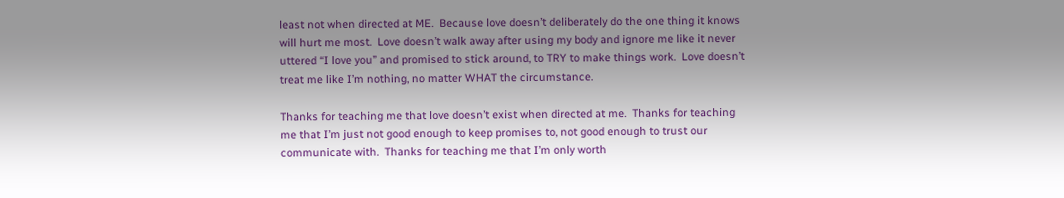least not when directed at ME.  Because love doesn’t deliberately do the one thing it knows will hurt me most.  Love doesn’t walk away after using my body and ignore me like it never uttered “I love you” and promised to stick around, to TRY to make things work.  Love doesn’t treat me like I’m nothing, no matter WHAT the circumstance.

Thanks for teaching me that love doesn’t exist when directed at me.  Thanks for teaching me that I’m just not good enough to keep promises to, not good enough to trust our communicate with.  Thanks for teaching me that I’m only worth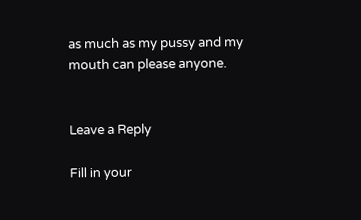as much as my pussy and my mouth can please anyone.


Leave a Reply

Fill in your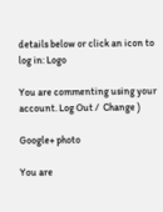details below or click an icon to log in: Logo

You are commenting using your account. Log Out /  Change )

Google+ photo

You are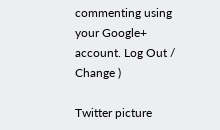commenting using your Google+ account. Log Out /  Change )

Twitter picture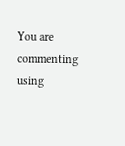You are commenting using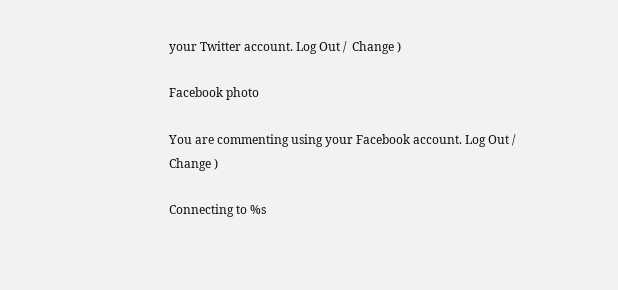your Twitter account. Log Out /  Change )

Facebook photo

You are commenting using your Facebook account. Log Out /  Change )

Connecting to %s